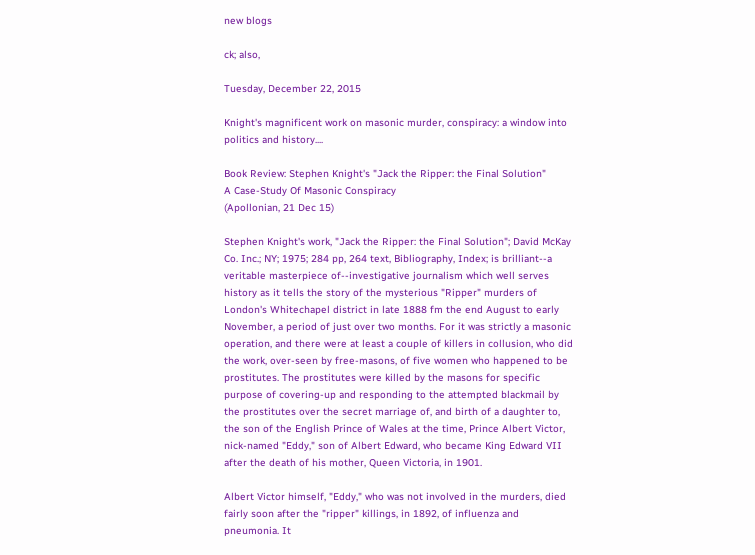new blogs

ck; also,

Tuesday, December 22, 2015

Knight's magnificent work on masonic murder, conspiracy: a window into politics and history....

Book Review: Stephen Knight's "Jack the Ripper: the Final Solution"
A Case-Study Of Masonic Conspiracy
(Apollonian, 21 Dec 15)

Stephen Knight's work, "Jack the Ripper: the Final Solution"; David McKay Co. Inc.; NY; 1975; 284 pp, 264 text, Bibliography, Index; is brilliant--a veritable masterpiece of--investigative journalism which well serves history as it tells the story of the mysterious "Ripper" murders of London's Whitechapel district in late 1888 fm the end August to early November, a period of just over two months. For it was strictly a masonic operation, and there were at least a couple of killers in collusion, who did the work, over-seen by free-masons, of five women who happened to be prostitutes. The prostitutes were killed by the masons for specific purpose of covering-up and responding to the attempted blackmail by the prostitutes over the secret marriage of, and birth of a daughter to, the son of the English Prince of Wales at the time, Prince Albert Victor, nick-named "Eddy," son of Albert Edward, who became King Edward VII after the death of his mother, Queen Victoria, in 1901.

Albert Victor himself, "Eddy," who was not involved in the murders, died fairly soon after the "ripper" killings, in 1892, of influenza and pneumonia. It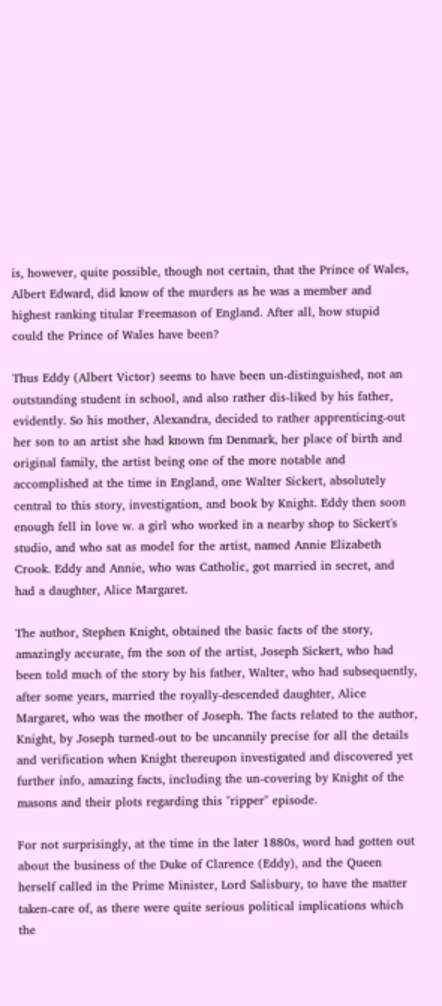is, however, quite possible, though not certain, that the Prince of Wales, Albert Edward, did know of the murders as he was a member and highest ranking titular Freemason of England. After all, how stupid could the Prince of Wales have been?

Thus Eddy (Albert Victor) seems to have been un-distinguished, not an outstanding student in school, and also rather dis-liked by his father, evidently. So his mother, Alexandra, decided to rather apprenticing-out her son to an artist she had known fm Denmark, her place of birth and original family, the artist being one of the more notable and accomplished at the time in England, one Walter Sickert, absolutely central to this story, investigation, and book by Knight. Eddy then soon enough fell in love w. a girl who worked in a nearby shop to Sickert's studio, and who sat as model for the artist, named Annie Elizabeth Crook. Eddy and Annie, who was Catholic, got married in secret, and had a daughter, Alice Margaret.

The author, Stephen Knight, obtained the basic facts of the story, amazingly accurate, fm the son of the artist, Joseph Sickert, who had been told much of the story by his father, Walter, who had subsequently, after some years, married the royally-descended daughter, Alice Margaret, who was the mother of Joseph. The facts related to the author, Knight, by Joseph turned-out to be uncannily precise for all the details and verification when Knight thereupon investigated and discovered yet further info, amazing facts, including the un-covering by Knight of the masons and their plots regarding this "ripper" episode.

For not surprisingly, at the time in the later 1880s, word had gotten out about the business of the Duke of Clarence (Eddy), and the Queen herself called in the Prime Minister, Lord Salisbury, to have the matter taken-care of, as there were quite serious political implications which the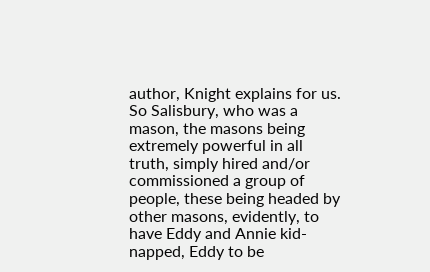author, Knight explains for us. So Salisbury, who was a mason, the masons being extremely powerful in all truth, simply hired and/or commissioned a group of people, these being headed by other masons, evidently, to have Eddy and Annie kid-napped, Eddy to be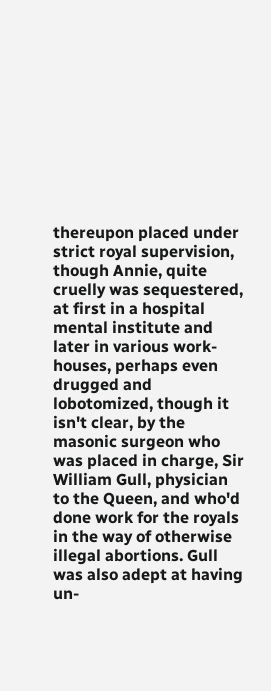thereupon placed under strict royal supervision, though Annie, quite cruelly was sequestered, at first in a hospital mental institute and later in various work-houses, perhaps even drugged and lobotomized, though it isn't clear, by the masonic surgeon who was placed in charge, Sir William Gull, physician to the Queen, and who'd done work for the royals in the way of otherwise illegal abortions. Gull was also adept at having un-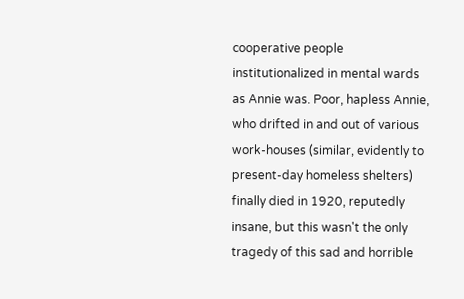cooperative people institutionalized in mental wards as Annie was. Poor, hapless Annie, who drifted in and out of various work-houses (similar, evidently to present-day homeless shelters) finally died in 1920, reputedly insane, but this wasn't the only tragedy of this sad and horrible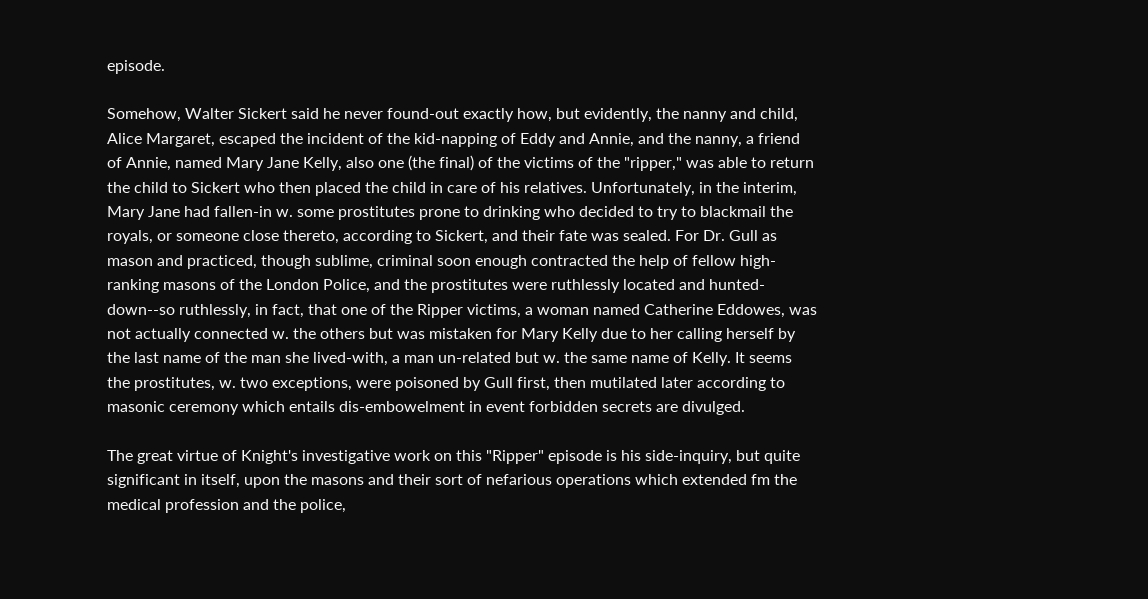episode.

Somehow, Walter Sickert said he never found-out exactly how, but evidently, the nanny and child, Alice Margaret, escaped the incident of the kid-napping of Eddy and Annie, and the nanny, a friend of Annie, named Mary Jane Kelly, also one (the final) of the victims of the "ripper," was able to return the child to Sickert who then placed the child in care of his relatives. Unfortunately, in the interim, Mary Jane had fallen-in w. some prostitutes prone to drinking who decided to try to blackmail the royals, or someone close thereto, according to Sickert, and their fate was sealed. For Dr. Gull as mason and practiced, though sublime, criminal soon enough contracted the help of fellow high-ranking masons of the London Police, and the prostitutes were ruthlessly located and hunted-down--so ruthlessly, in fact, that one of the Ripper victims, a woman named Catherine Eddowes, was not actually connected w. the others but was mistaken for Mary Kelly due to her calling herself by the last name of the man she lived-with, a man un-related but w. the same name of Kelly. It seems the prostitutes, w. two exceptions, were poisoned by Gull first, then mutilated later according to masonic ceremony which entails dis-embowelment in event forbidden secrets are divulged.

The great virtue of Knight's investigative work on this "Ripper" episode is his side-inquiry, but quite significant in itself, upon the masons and their sort of nefarious operations which extended fm the medical profession and the police,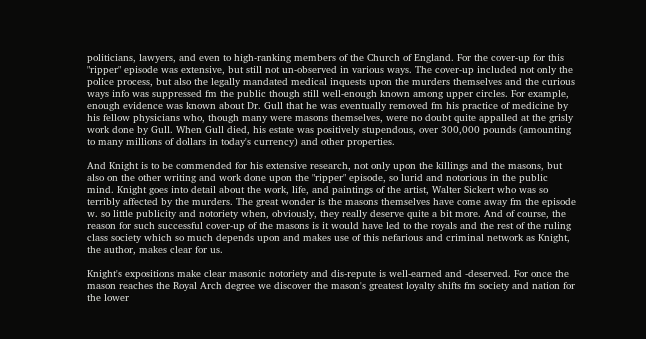politicians, lawyers, and even to high-ranking members of the Church of England. For the cover-up for this "ripper" episode was extensive, but still not un-observed in various ways. The cover-up included not only the police process, but also the legally mandated medical inquests upon the murders themselves and the curious ways info was suppressed fm the public though still well-enough known among upper circles. For example, enough evidence was known about Dr. Gull that he was eventually removed fm his practice of medicine by his fellow physicians who, though many were masons themselves, were no doubt quite appalled at the grisly work done by Gull. When Gull died, his estate was positively stupendous, over 300,000 pounds (amounting to many millions of dollars in today's currency) and other properties.

And Knight is to be commended for his extensive research, not only upon the killings and the masons, but also on the other writing and work done upon the "ripper" episode, so lurid and notorious in the public mind. Knight goes into detail about the work, life, and paintings of the artist, Walter Sickert who was so terribly affected by the murders. The great wonder is the masons themselves have come away fm the episode w. so little publicity and notoriety when, obviously, they really deserve quite a bit more. And of course, the reason for such successful cover-up of the masons is it would have led to the royals and the rest of the ruling class society which so much depends upon and makes use of this nefarious and criminal network as Knight, the author, makes clear for us.

Knight's expositions make clear masonic notoriety and dis-repute is well-earned and -deserved. For once the mason reaches the Royal Arch degree we discover the mason's greatest loyalty shifts fm society and nation for the lower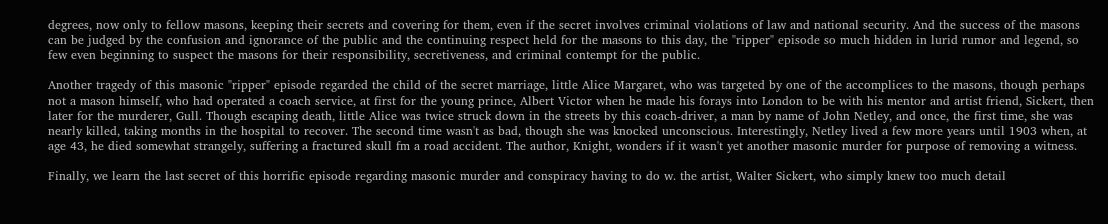degrees, now only to fellow masons, keeping their secrets and covering for them, even if the secret involves criminal violations of law and national security. And the success of the masons can be judged by the confusion and ignorance of the public and the continuing respect held for the masons to this day, the "ripper" episode so much hidden in lurid rumor and legend, so few even beginning to suspect the masons for their responsibility, secretiveness, and criminal contempt for the public.

Another tragedy of this masonic "ripper" episode regarded the child of the secret marriage, little Alice Margaret, who was targeted by one of the accomplices to the masons, though perhaps not a mason himself, who had operated a coach service, at first for the young prince, Albert Victor when he made his forays into London to be with his mentor and artist friend, Sickert, then later for the murderer, Gull. Though escaping death, little Alice was twice struck down in the streets by this coach-driver, a man by name of John Netley, and once, the first time, she was nearly killed, taking months in the hospital to recover. The second time wasn't as bad, though she was knocked unconscious. Interestingly, Netley lived a few more years until 1903 when, at age 43, he died somewhat strangely, suffering a fractured skull fm a road accident. The author, Knight, wonders if it wasn't yet another masonic murder for purpose of removing a witness.

Finally, we learn the last secret of this horrific episode regarding masonic murder and conspiracy having to do w. the artist, Walter Sickert, who simply knew too much detail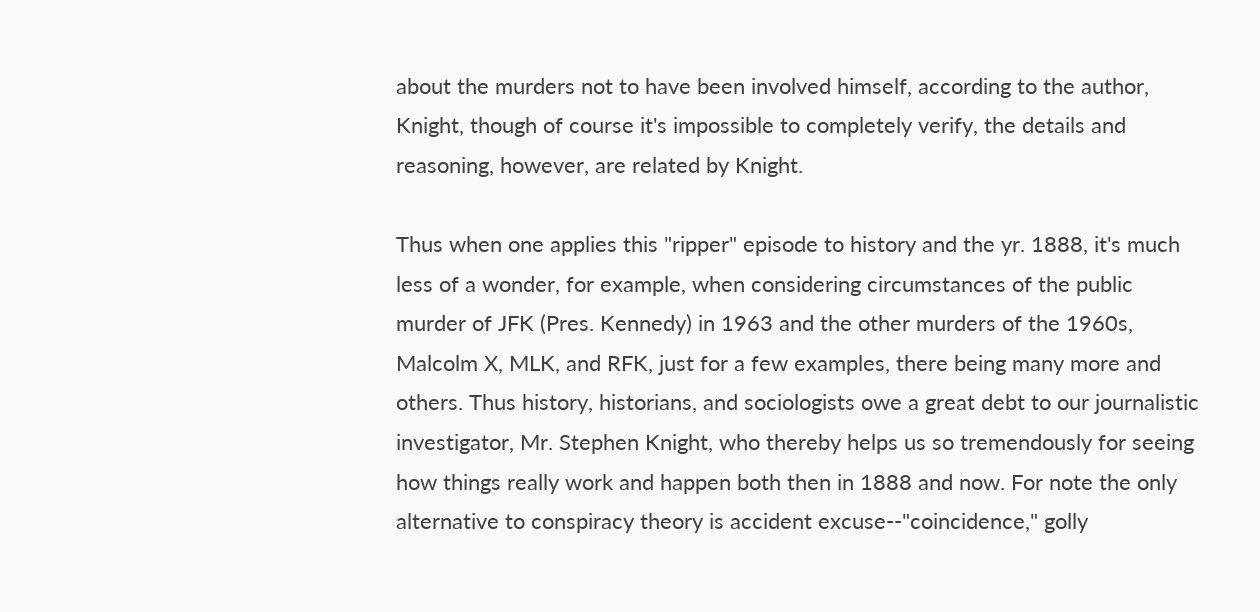about the murders not to have been involved himself, according to the author, Knight, though of course it's impossible to completely verify, the details and reasoning, however, are related by Knight.

Thus when one applies this "ripper" episode to history and the yr. 1888, it's much less of a wonder, for example, when considering circumstances of the public murder of JFK (Pres. Kennedy) in 1963 and the other murders of the 1960s, Malcolm X, MLK, and RFK, just for a few examples, there being many more and others. Thus history, historians, and sociologists owe a great debt to our journalistic investigator, Mr. Stephen Knight, who thereby helps us so tremendously for seeing how things really work and happen both then in 1888 and now. For note the only alternative to conspiracy theory is accident excuse--"coincidence," golly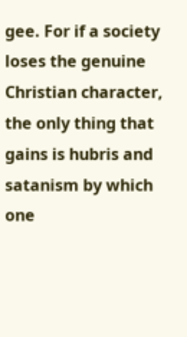gee. For if a society loses the genuine Christian character, the only thing that gains is hubris and satanism by which one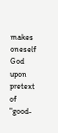makes oneself God upon pretext of "good-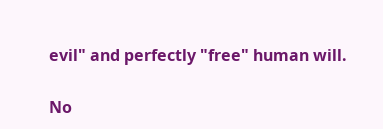evil" and perfectly "free" human will.

No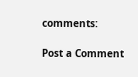comments:

Post a Comment